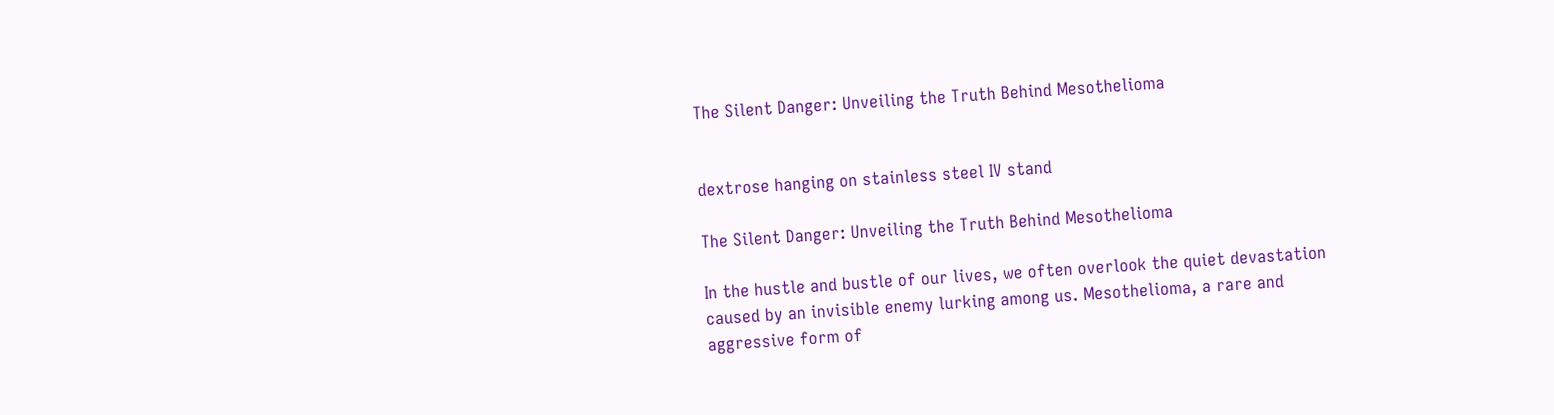The Silent Danger: Unveiling the Truth Behind Mesothelioma


dextrose hanging on stainless steel IV stand

The Silent Danger: Unveiling the Truth Behind Mesothelioma

In the hustle and bustle of our lives, we often overlook the quiet devastation caused by an invisible enemy lurking among us. Mesothelioma, a rare and aggressive form of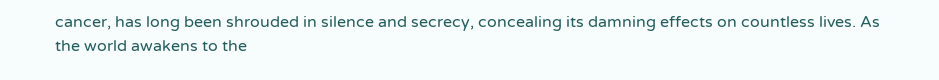cancer, has long been shrouded in silence and secrecy, concealing its damning effects on countless lives. As the world awakens to the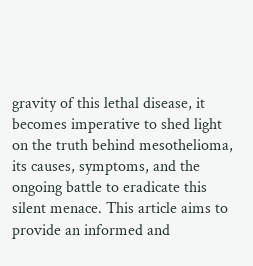gravity of this lethal disease, it becomes imperative to shed light on the truth behind mesothelioma, its causes, symptoms, and the ongoing battle to eradicate this silent menace. This article aims to provide an informed and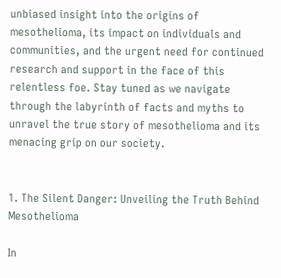unbiased insight into the origins of mesothelioma, its impact on individuals and communities, and the urgent need for continued research and support in the face of this relentless foe. Stay tuned as we navigate through the labyrinth of facts and myths to unravel the true story of mesothelioma and its menacing grip on our society.


1. The Silent Danger: Unveiling the Truth Behind Mesothelioma

In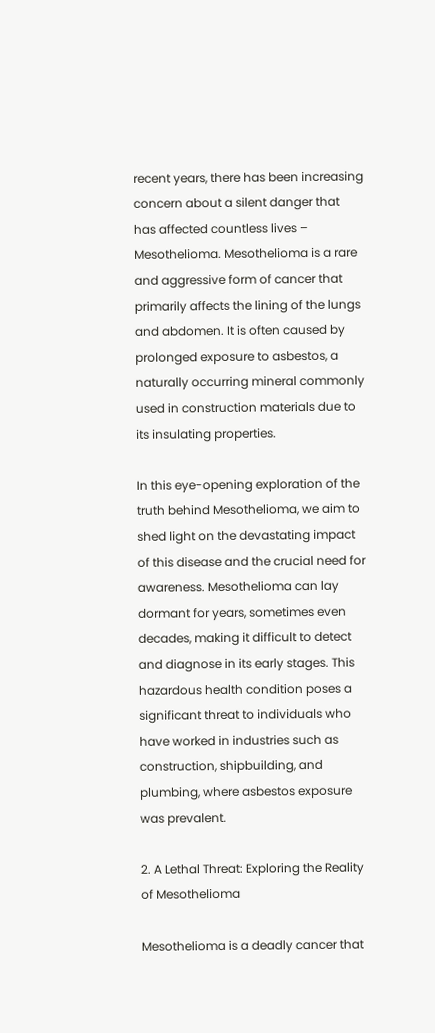recent years, there has been increasing concern about a silent danger that has affected countless lives – Mesothelioma. Mesothelioma is a rare and aggressive form of cancer that primarily affects the lining of the lungs and abdomen. It is often caused by prolonged exposure to asbestos, a naturally occurring mineral commonly used in construction materials due to its insulating properties.

In this eye-opening exploration of the truth behind Mesothelioma, we aim to shed light on the devastating impact of this disease and the crucial need for awareness. Mesothelioma can lay dormant for years, sometimes even decades, making it difficult to detect and diagnose in its early stages. This hazardous health condition poses a significant threat to individuals who have worked in industries such as construction, shipbuilding, and plumbing, where asbestos exposure was prevalent.

2. A Lethal Threat: Exploring the Reality of Mesothelioma

Mesothelioma is a deadly cancer that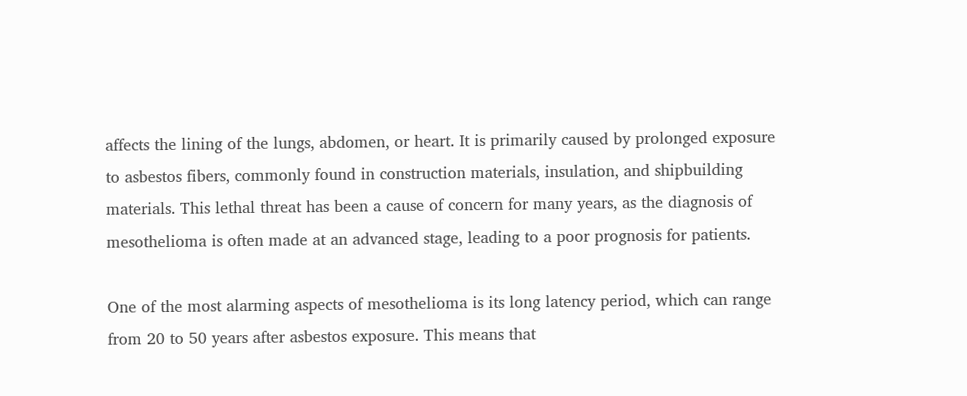affects the lining of the lungs, abdomen, or heart. It is primarily caused by prolonged exposure to asbestos fibers, commonly found in construction materials, insulation, and shipbuilding materials. This lethal threat has been a cause of concern for many years, as the diagnosis of mesothelioma is often made at an advanced stage, leading to a poor prognosis for patients.

One of the most alarming aspects of mesothelioma is its long latency period, which can range from 20 to 50 years after asbestos exposure. This means that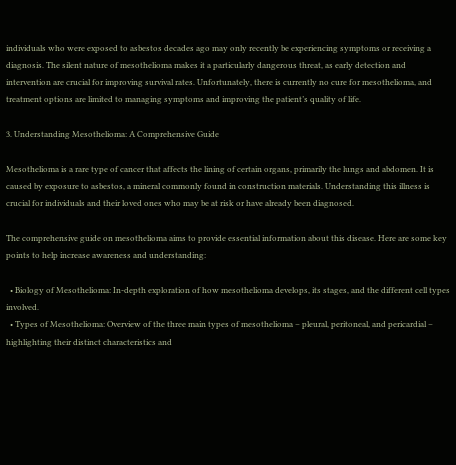individuals who were exposed to asbestos decades ago may only recently be experiencing symptoms or receiving a diagnosis. The silent nature of mesothelioma makes it a particularly dangerous threat, as early detection and intervention are crucial for improving survival rates. Unfortunately, there is currently no cure for mesothelioma, and treatment options are limited to managing symptoms and improving the patient’s quality of life.

3. Understanding Mesothelioma: A Comprehensive Guide

Mesothelioma is a rare type of cancer that affects the lining of certain organs, primarily the lungs and abdomen. It is caused by exposure to asbestos, a mineral commonly found in construction materials. Understanding this illness is crucial for individuals and their loved ones who may be at risk or have already been diagnosed.

The comprehensive guide on mesothelioma aims to provide essential information about this disease. Here are some key points to help increase awareness and understanding:

  • Biology of Mesothelioma: In-depth exploration of how mesothelioma develops, its stages, and the different cell types involved.
  • Types of Mesothelioma: Overview of the three main types of mesothelioma – pleural, peritoneal, and pericardial – highlighting their distinct characteristics and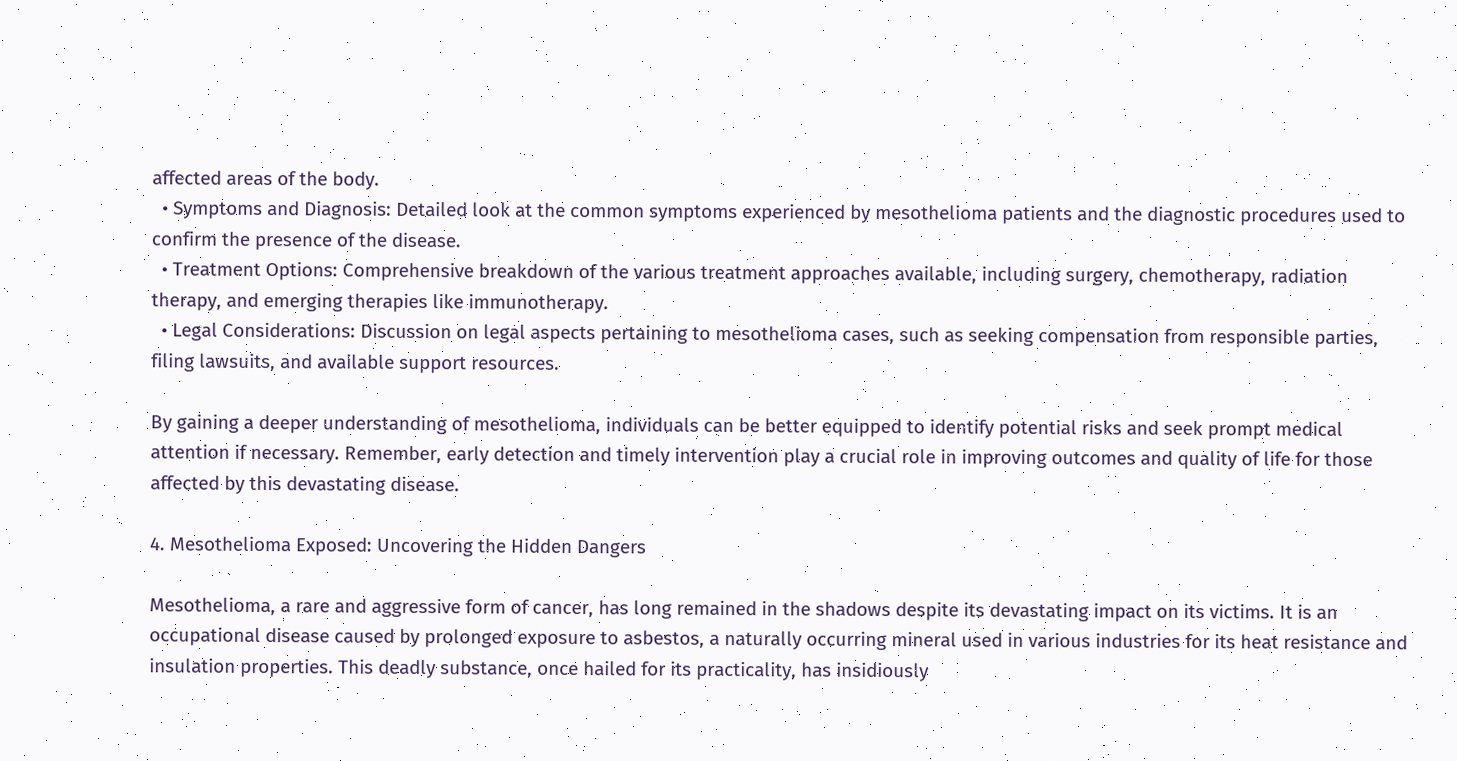affected areas of the body.
  • Symptoms and Diagnosis: Detailed look at the common symptoms experienced by mesothelioma patients and the diagnostic procedures used to confirm the presence of the disease.
  • Treatment Options: Comprehensive breakdown of the various treatment approaches available, including surgery, chemotherapy, radiation therapy, and emerging therapies like immunotherapy.
  • Legal Considerations: Discussion on legal aspects pertaining to mesothelioma cases, such as seeking compensation from responsible parties, filing lawsuits, and available support resources.

By gaining a deeper understanding of mesothelioma, individuals can be better equipped to identify potential risks and seek prompt medical attention if necessary. Remember, early detection and timely intervention play a crucial role in improving outcomes and quality of life for those affected by this devastating disease.

4. Mesothelioma Exposed: Uncovering the Hidden Dangers

Mesothelioma, a rare and aggressive form of cancer, has long remained in the shadows despite its devastating impact on its victims. It is an occupational disease caused by prolonged exposure to asbestos, a naturally occurring mineral used in various industries for its heat resistance and insulation properties. This deadly substance, once hailed for its practicality, has insidiously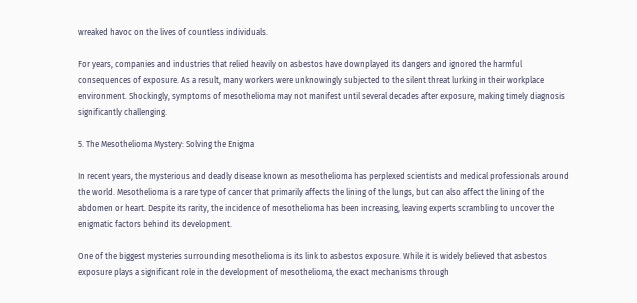wreaked havoc on the lives of countless individuals.

For years, companies and industries that relied heavily on asbestos have downplayed its dangers and ignored the harmful consequences of exposure. As a result, many workers were unknowingly subjected to the silent threat lurking in their workplace environment. Shockingly, symptoms of mesothelioma may not manifest until several decades after exposure, making timely diagnosis significantly challenging.

5. The Mesothelioma Mystery: Solving the Enigma

In recent years, the mysterious and deadly disease known as mesothelioma has perplexed scientists and medical professionals around the world. Mesothelioma is a rare type of cancer that primarily affects the lining of the lungs, but can also affect the lining of the abdomen or heart. Despite its rarity, the incidence of mesothelioma has been increasing, leaving experts scrambling to uncover the enigmatic factors behind its development.

One of the biggest mysteries surrounding mesothelioma is its link to asbestos exposure. While it is widely believed that asbestos exposure plays a significant role in the development of mesothelioma, the exact mechanisms through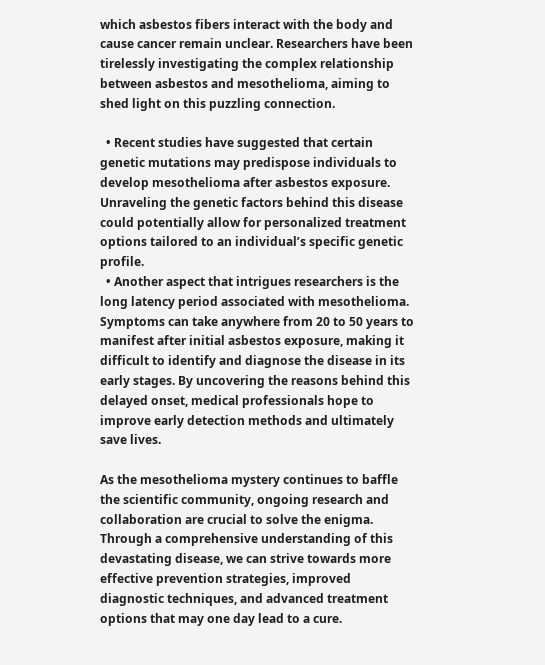which asbestos fibers interact with the body and cause cancer remain unclear. Researchers have been tirelessly investigating the complex relationship between asbestos and mesothelioma, aiming to shed light on this puzzling connection.

  • Recent studies have suggested that certain genetic mutations may predispose individuals to develop mesothelioma after asbestos exposure. Unraveling the genetic factors behind this disease could potentially allow for personalized treatment options tailored to an individual’s specific genetic profile.
  • Another aspect that intrigues researchers is the long latency period associated with mesothelioma. Symptoms can take anywhere from 20 to 50 years to manifest after initial asbestos exposure, making it difficult to identify and diagnose the disease in its early stages. By uncovering the reasons behind this delayed onset, medical professionals hope to improve early detection methods and ultimately save lives.

As the mesothelioma mystery continues to baffle the scientific community, ongoing research and collaboration are crucial to solve the enigma. Through a comprehensive understanding of this devastating disease, we can strive towards more effective prevention strategies, improved diagnostic techniques, and advanced treatment options that may one day lead to a cure.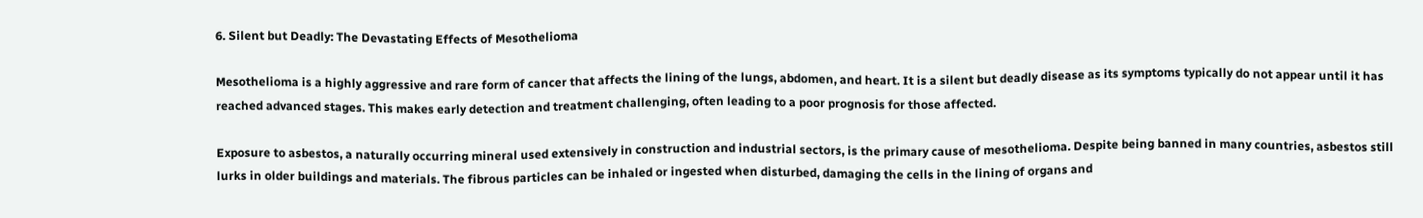6. Silent but Deadly: The Devastating Effects of Mesothelioma

Mesothelioma is a highly aggressive and rare form of cancer that affects the lining of the lungs, abdomen, and heart. It is a silent but deadly disease as its symptoms typically do not appear until it has reached advanced stages. This makes early detection and treatment challenging, often leading to a poor prognosis for those affected.

Exposure to asbestos, a naturally occurring mineral used extensively in construction and industrial sectors, is the primary cause of mesothelioma. Despite being banned in many countries, asbestos still lurks in older buildings and materials. The fibrous particles can be inhaled or ingested when disturbed, damaging the cells in the lining of organs and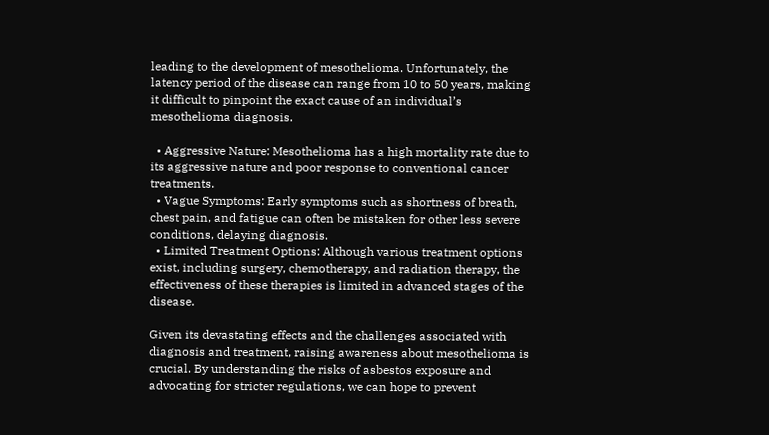leading to the development of mesothelioma. Unfortunately, the latency period of the disease can range from 10 to 50 years, making it difficult to pinpoint the exact cause of an individual’s mesothelioma diagnosis.

  • Aggressive Nature: Mesothelioma has a high mortality rate due to its aggressive nature and poor response to conventional cancer treatments.
  • Vague Symptoms: Early symptoms such as shortness of breath, chest pain, and fatigue can often be mistaken for other less severe conditions, delaying diagnosis.
  • Limited Treatment Options: Although various treatment options exist, including surgery, chemotherapy, and radiation therapy, the effectiveness of these therapies is limited in advanced stages of the disease.

Given its devastating effects and the challenges associated with diagnosis and treatment, raising awareness about mesothelioma is crucial. By understanding the risks of asbestos exposure and advocating for stricter regulations, we can hope to prevent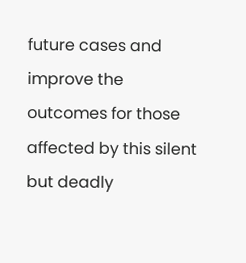future cases and improve the outcomes for those affected by this silent but deadly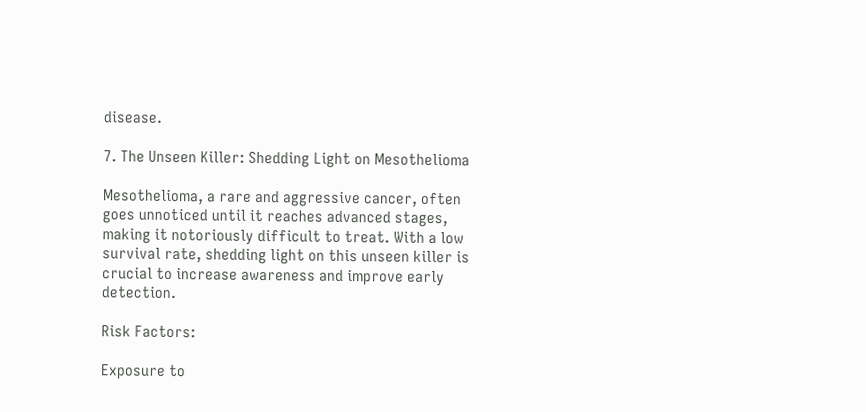disease.

7. The Unseen Killer: Shedding Light on Mesothelioma

Mesothelioma, a rare and aggressive cancer, often goes unnoticed until it reaches advanced stages, making it notoriously difficult to treat. With a low survival rate, shedding light on this unseen killer is crucial to increase awareness and improve early detection.

Risk Factors:

Exposure to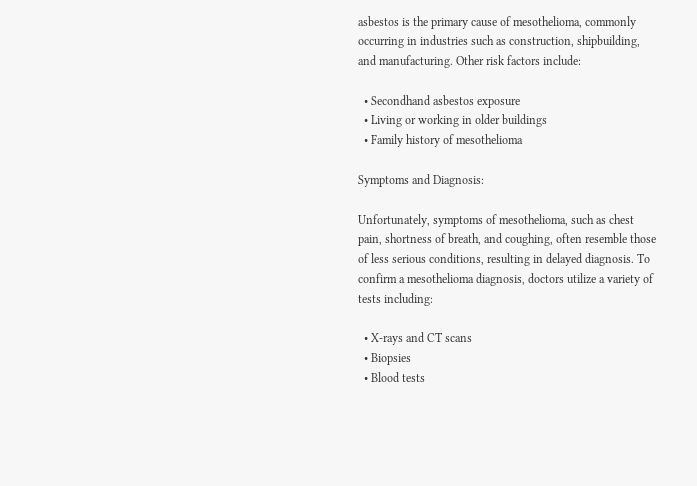asbestos is the primary cause of mesothelioma, commonly occurring in industries such as construction, shipbuilding, and manufacturing. Other risk factors include:

  • Secondhand asbestos exposure
  • Living or working in older buildings
  • Family history of mesothelioma

Symptoms and Diagnosis:

Unfortunately, symptoms of mesothelioma, such as chest pain, shortness of breath, and coughing, often resemble those of less serious conditions, resulting in delayed diagnosis. To confirm a mesothelioma diagnosis, doctors utilize a variety of tests including:

  • X-rays and CT scans
  • Biopsies
  • Blood tests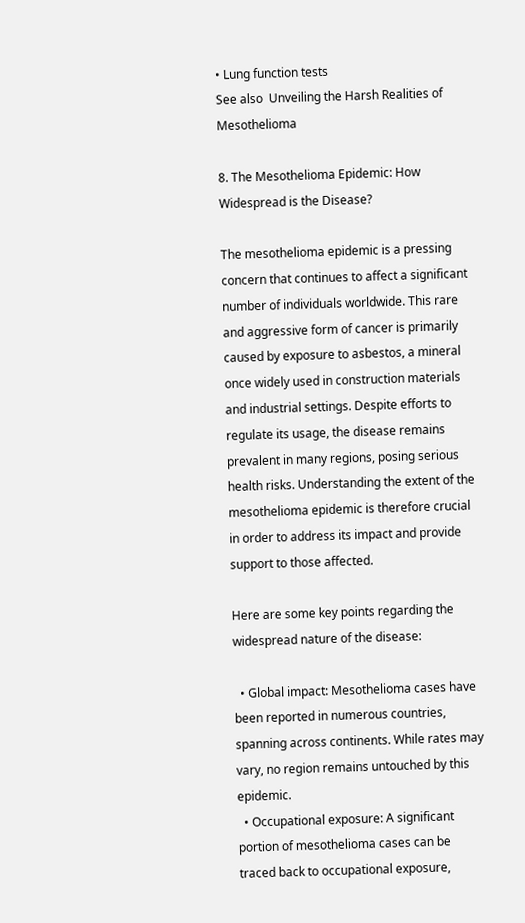• Lung function tests
See also  Unveiling the Harsh Realities of Mesothelioma

8. The Mesothelioma Epidemic: How Widespread is the Disease?

The mesothelioma epidemic is a pressing concern that continues to affect a significant number of individuals worldwide. This rare and aggressive form of cancer is primarily caused by exposure to asbestos, a mineral once widely used in construction materials and industrial settings. Despite efforts to regulate its usage, the disease remains prevalent in many regions, posing serious health risks. Understanding the extent of the mesothelioma epidemic is therefore crucial in order to address its impact and provide support to those affected.

Here are some key points regarding the widespread nature of the disease:

  • Global impact: Mesothelioma cases have been reported in numerous countries, spanning across continents. While rates may vary, no region remains untouched by this epidemic.
  • Occupational exposure: A significant portion of mesothelioma cases can be traced back to occupational exposure,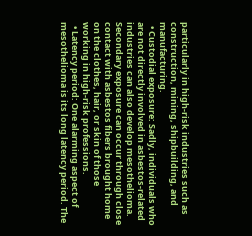particularly in high-risk industries such as construction, mining, shipbuilding, and manufacturing.
  • Custodial exposure: Sadly, individuals who are not directly involved in asbestos-related industries can also develop mesothelioma. Secondary exposure can occur through close contact with asbestos fibers brought home on the clothes, hair, or skin of those working in high-risk professions.
  • Latency period: One alarming aspect of mesothelioma is its long latency period. The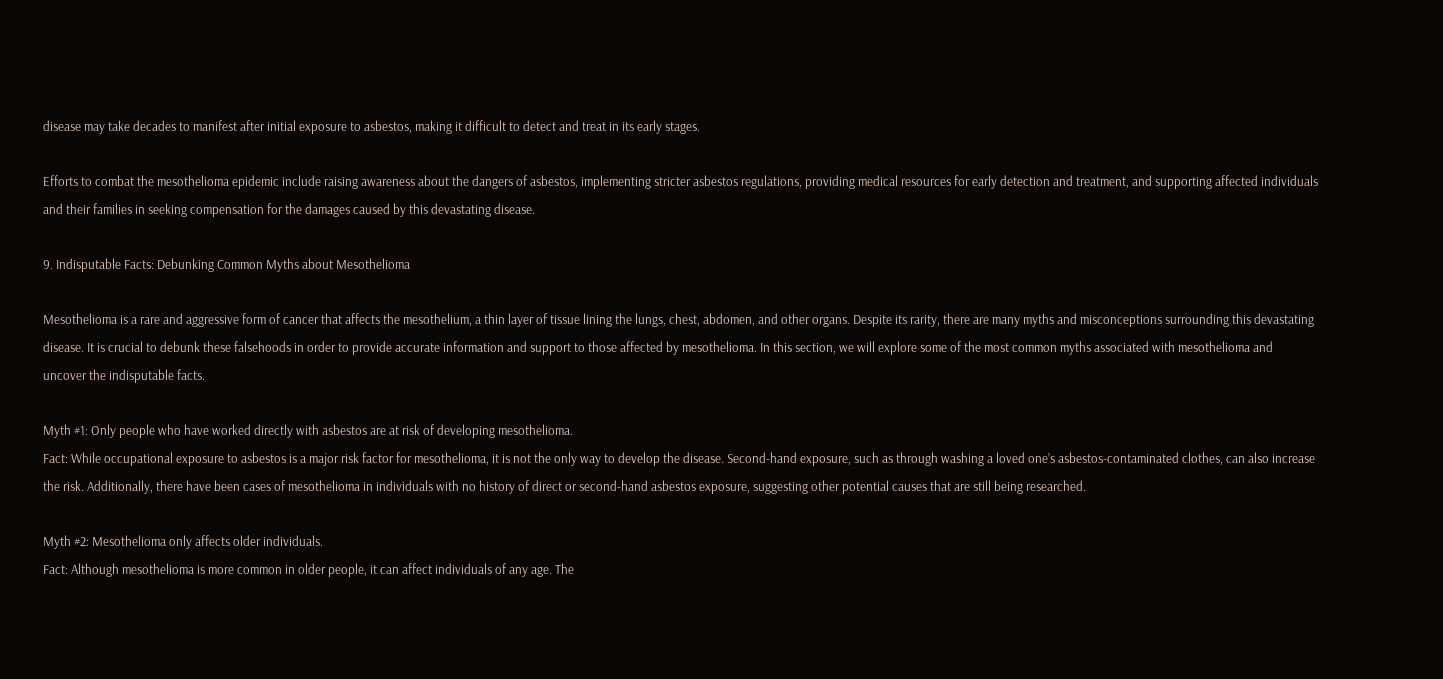disease may take decades to manifest after initial exposure to asbestos, making it difficult to detect and treat in its early stages.

Efforts to combat the mesothelioma epidemic include raising awareness about the dangers of asbestos, implementing stricter asbestos regulations, providing medical resources for early detection and treatment, and supporting affected individuals and their families in seeking compensation for the damages caused by this devastating disease.

9. Indisputable Facts: Debunking Common Myths about Mesothelioma

Mesothelioma is a rare and aggressive form of cancer that affects the mesothelium, a thin layer of tissue lining the lungs, chest, abdomen, and other organs. Despite its rarity, there are many myths and misconceptions surrounding this devastating disease. It is crucial to debunk these falsehoods in order to provide accurate information and support to those affected by mesothelioma. In this section, we will explore some of the most common myths associated with mesothelioma and uncover the indisputable facts.

Myth #1: Only people who have worked directly with asbestos are at risk of developing mesothelioma.
Fact: While occupational exposure to asbestos is a major risk factor for mesothelioma, it is not the only way to develop the disease. Second-hand exposure, such as through washing a loved one’s asbestos-contaminated clothes, can also increase the risk. Additionally, there have been cases of mesothelioma in individuals with no history of direct or second-hand asbestos exposure, suggesting other potential causes that are still being researched.

Myth #2: Mesothelioma only affects older individuals.
Fact: Although mesothelioma is more common in older people, it can affect individuals of any age. The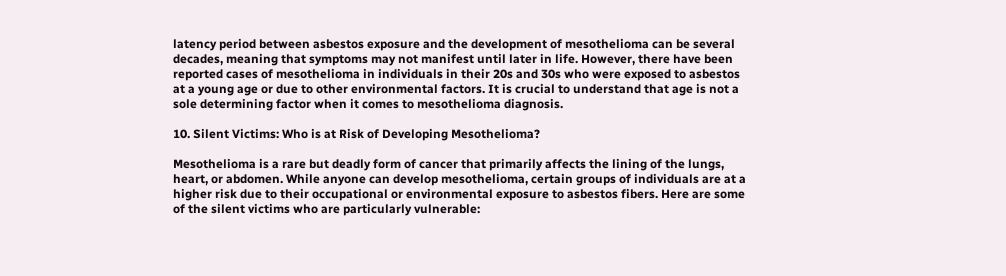latency period between asbestos exposure and the development of mesothelioma can be several decades, meaning that symptoms may not manifest until later in life. However, there have been reported cases of mesothelioma in individuals in their 20s and 30s who were exposed to asbestos at a young age or due to other environmental factors. It is crucial to understand that age is not a sole determining factor when it comes to mesothelioma diagnosis.

10. Silent Victims: Who is at Risk of Developing Mesothelioma?

Mesothelioma is a rare but deadly form of cancer that primarily affects the lining of the lungs, heart, or abdomen. While anyone can develop mesothelioma, certain groups of individuals are at a higher risk due to their occupational or environmental exposure to asbestos fibers. Here are some of the silent victims who are particularly vulnerable: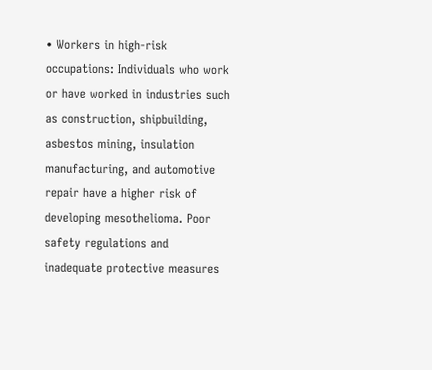• Workers in high-risk occupations: Individuals who work or have worked in industries such as construction, shipbuilding, asbestos mining, insulation manufacturing, and automotive repair have a higher risk of developing mesothelioma. Poor safety regulations and inadequate protective measures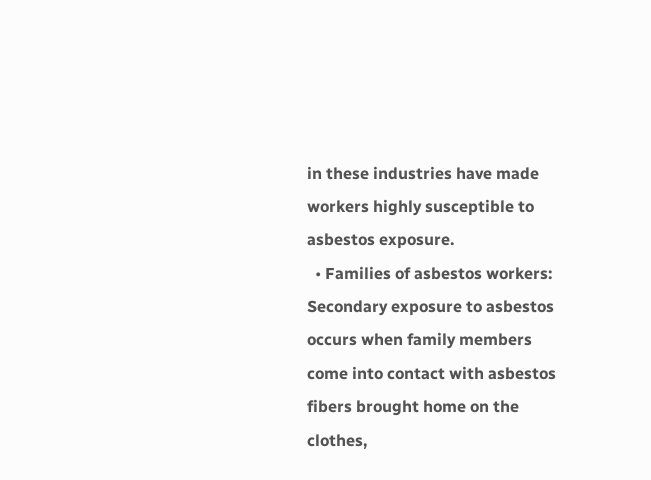in these industries have made workers highly susceptible to asbestos exposure.
  • Families of asbestos workers: Secondary exposure to asbestos occurs when family members come into contact with asbestos fibers brought home on the clothes,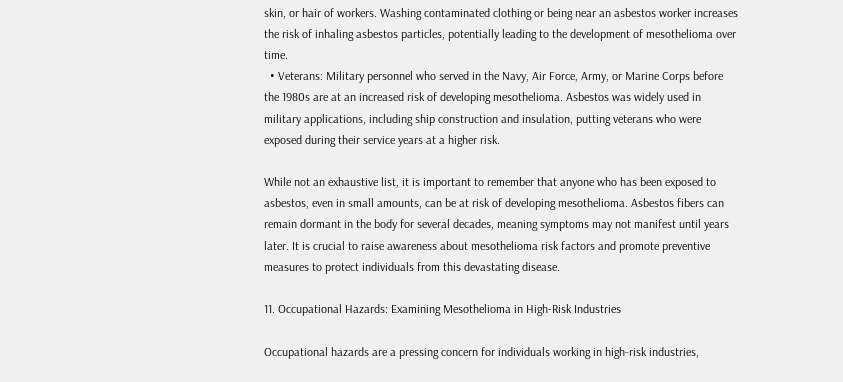skin, or hair of workers. Washing contaminated clothing or being near an asbestos worker increases the risk of inhaling asbestos particles, potentially leading to the development of mesothelioma over time.
  • Veterans: Military personnel who served in the Navy, Air Force, Army, or Marine Corps before the 1980s are at an increased risk of developing mesothelioma. Asbestos was widely used in military applications, including ship construction and insulation, putting veterans who were exposed during their service years at a higher risk.

While not an exhaustive list, it is important to remember that anyone who has been exposed to asbestos, even in small amounts, can be at risk of developing mesothelioma. Asbestos fibers can remain dormant in the body for several decades, meaning symptoms may not manifest until years later. It is crucial to raise awareness about mesothelioma risk factors and promote preventive measures to protect individuals from this devastating disease.

11. Occupational Hazards: Examining Mesothelioma in High-Risk Industries

Occupational hazards are a pressing concern for individuals working in high-risk industries,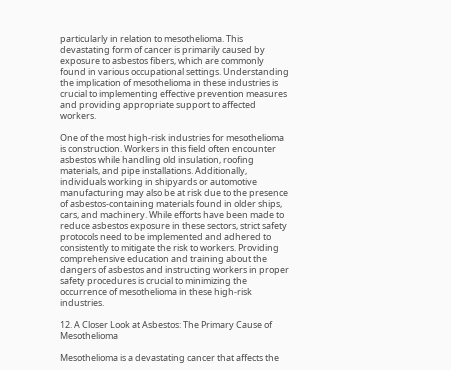particularly in relation to mesothelioma. This devastating form of cancer is primarily caused by exposure to asbestos fibers, which are commonly found in various occupational settings. Understanding the implication of mesothelioma in these industries is crucial to implementing effective prevention measures and providing appropriate support to affected workers.

One of the most high-risk industries for mesothelioma is construction. Workers in this field often encounter asbestos while handling old insulation, roofing materials, and pipe installations. Additionally, individuals working in shipyards or automotive manufacturing may also be at risk due to the presence of asbestos-containing materials found in older ships, cars, and machinery. While efforts have been made to reduce asbestos exposure in these sectors, strict safety protocols need to be implemented and adhered to consistently to mitigate the risk to workers. Providing comprehensive education and training about the dangers of asbestos and instructing workers in proper safety procedures is crucial to minimizing the occurrence of mesothelioma in these high-risk industries.

12. A Closer Look at Asbestos: The Primary Cause of Mesothelioma

Mesothelioma is a devastating cancer that affects the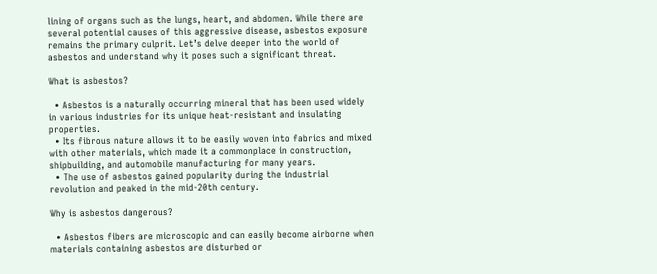lining of organs such as the lungs, heart, and abdomen. While there are several potential causes of this aggressive disease, asbestos exposure remains the primary culprit. Let’s delve deeper into the world of asbestos and understand why it poses such a significant threat.

What is asbestos?

  • Asbestos is a naturally occurring mineral that has been used widely in various industries for its unique heat-resistant and insulating properties.
  • Its fibrous nature allows it to be easily woven into fabrics and mixed with other materials, which made it a commonplace in construction, shipbuilding, and automobile manufacturing for many years.
  • The use of asbestos gained popularity during the industrial revolution and peaked in the mid-20th century.

Why is asbestos dangerous?

  • Asbestos fibers are microscopic and can easily become airborne when materials containing asbestos are disturbed or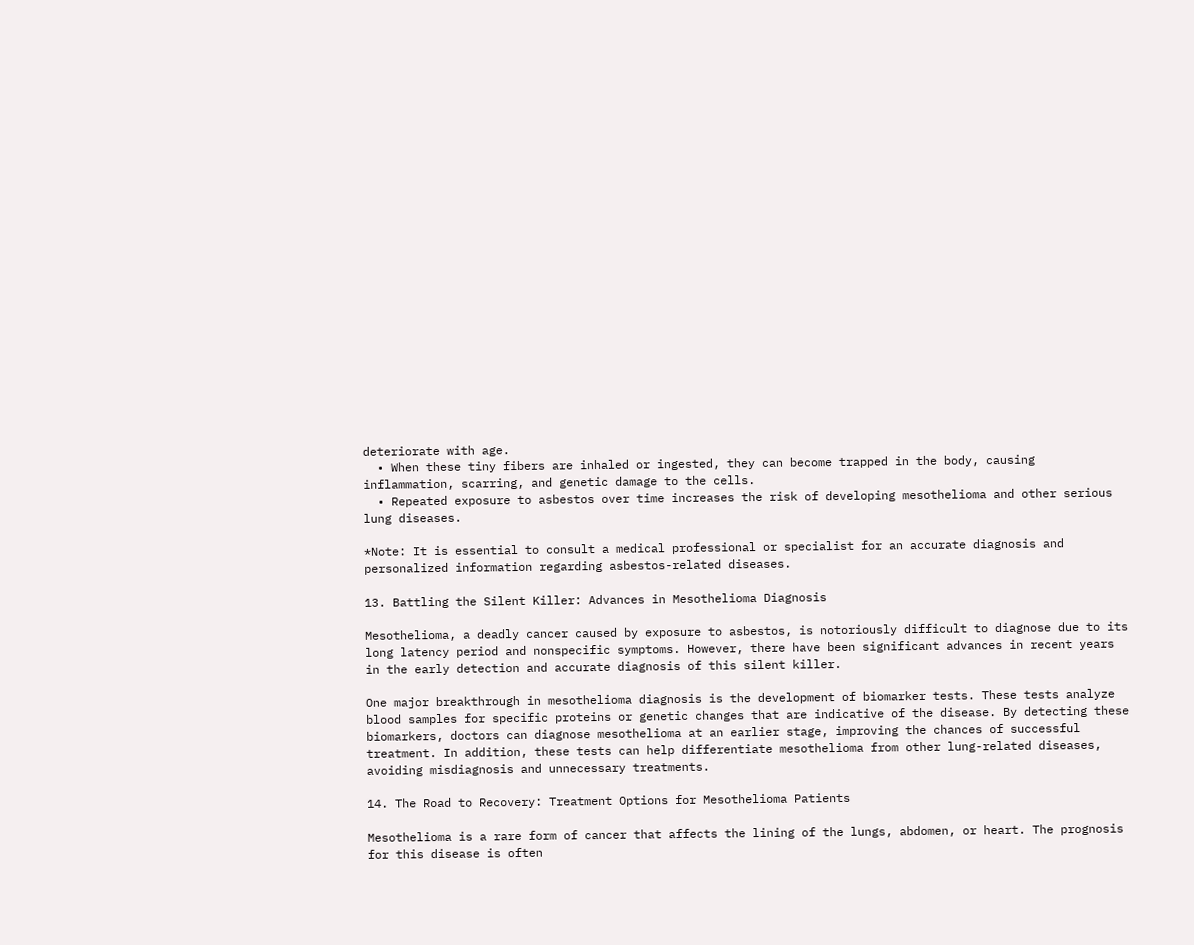deteriorate with age.
  • When these tiny fibers are inhaled or ingested, they can become trapped in the body, causing inflammation, scarring, and genetic damage to the cells.
  • Repeated exposure to asbestos over time increases the risk of developing mesothelioma and other serious lung diseases.

*Note: It is essential to consult a medical professional or specialist for an accurate diagnosis and personalized information regarding asbestos-related diseases.

13. Battling the Silent Killer: Advances in Mesothelioma Diagnosis

Mesothelioma, a deadly cancer caused by exposure to asbestos, is notoriously difficult to diagnose due to its long latency period and nonspecific symptoms. However, there have been significant advances in recent years in the early detection and accurate diagnosis of this silent killer.

One major breakthrough in mesothelioma diagnosis is the development of biomarker tests. These tests analyze blood samples for specific proteins or genetic changes that are indicative of the disease. By detecting these biomarkers, doctors can diagnose mesothelioma at an earlier stage, improving the chances of successful treatment. In addition, these tests can help differentiate mesothelioma from other lung-related diseases, avoiding misdiagnosis and unnecessary treatments.

14. The Road to Recovery: Treatment Options for Mesothelioma Patients

Mesothelioma is a rare form of cancer that affects the lining of the lungs, abdomen, or heart. The prognosis for this disease is often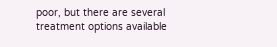poor, but there are several treatment options available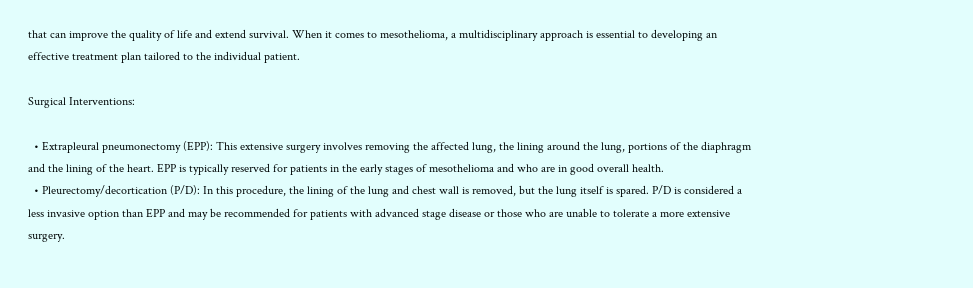that can improve the quality of life and extend survival. When it comes to mesothelioma, a multidisciplinary approach is essential to developing an effective treatment plan tailored to the individual patient.

Surgical Interventions:

  • Extrapleural pneumonectomy (EPP): This extensive surgery involves removing the affected lung, the lining around the lung, portions of the diaphragm and the lining of the heart. EPP is typically reserved for patients in the early stages of mesothelioma and who are in good overall health.
  • Pleurectomy/decortication (P/D): In this procedure, the lining of the lung and chest wall is removed, but the lung itself is spared. P/D is considered a less invasive option than EPP and may be recommended for patients with advanced stage disease or those who are unable to tolerate a more extensive surgery.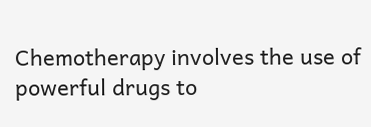Chemotherapy involves the use of powerful drugs to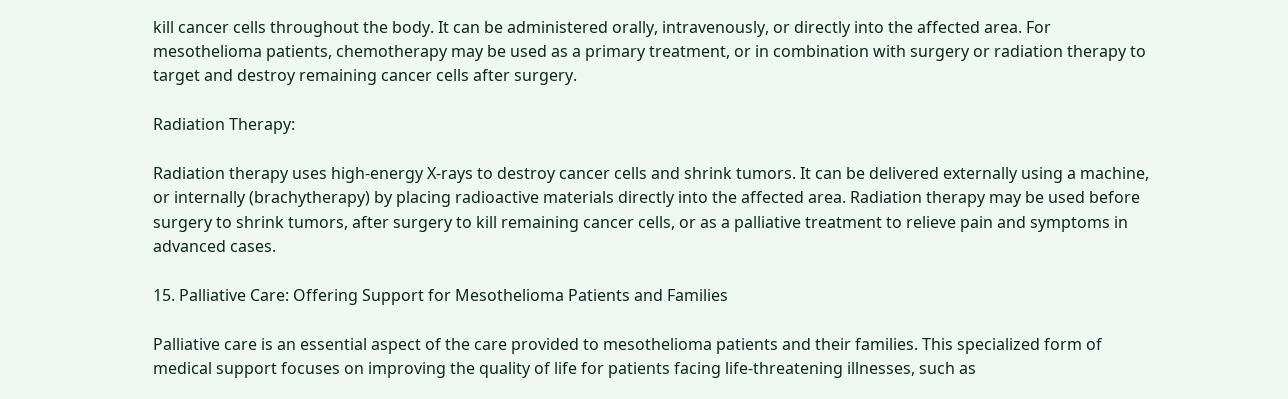kill cancer cells throughout the body. It can be administered orally, intravenously, or directly into the affected area. For mesothelioma patients, chemotherapy may be used as a primary treatment, or in combination with surgery or radiation therapy to target and destroy remaining cancer cells after surgery.

Radiation Therapy:

Radiation therapy uses high-energy X-rays to destroy cancer cells and shrink tumors. It can be delivered externally using a machine, or internally (brachytherapy) by placing radioactive materials directly into the affected area. Radiation therapy may be used before surgery to shrink tumors, after surgery to kill remaining cancer cells, or as a palliative treatment to relieve pain and symptoms in advanced cases.

15. Palliative Care: Offering Support for Mesothelioma Patients and Families

Palliative care is an essential aspect of the care provided to mesothelioma patients and their families. This specialized form of medical support focuses on improving the quality of life for patients facing life-threatening illnesses, such as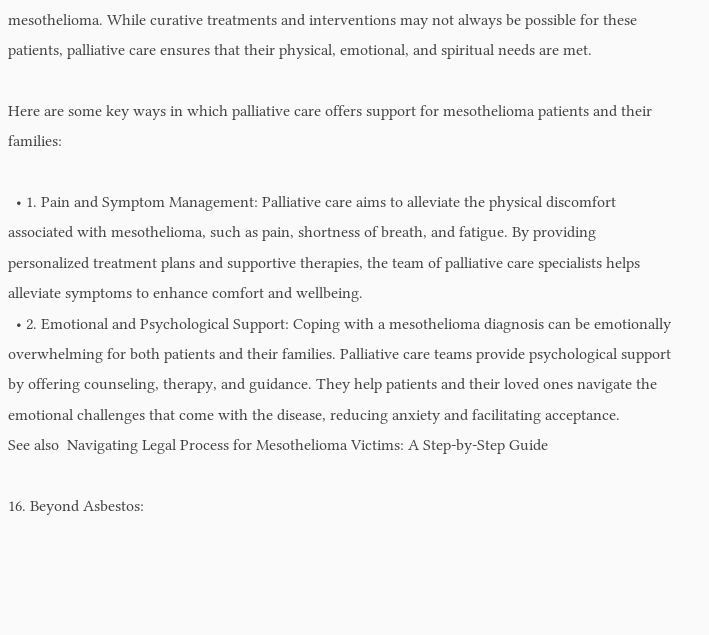mesothelioma. While curative treatments and interventions may not always be possible for these patients, palliative care ensures that their physical, emotional, and spiritual needs are met.

Here are some key ways in which palliative care offers support for mesothelioma patients and their families:

  • 1. Pain and Symptom Management: Palliative care aims to alleviate the physical discomfort associated with mesothelioma, such as pain, shortness of breath, and fatigue. By providing personalized treatment plans and supportive therapies, the team of palliative care specialists helps alleviate symptoms to enhance comfort and wellbeing.
  • 2. Emotional and Psychological Support: Coping with a mesothelioma diagnosis can be emotionally overwhelming for both patients and their families. Palliative care teams provide psychological support by offering counseling, therapy, and guidance. They help patients and their loved ones navigate the emotional challenges that come with the disease, reducing anxiety and facilitating acceptance.
See also  Navigating Legal Process for Mesothelioma Victims: A Step-by-Step Guide

16. Beyond Asbestos: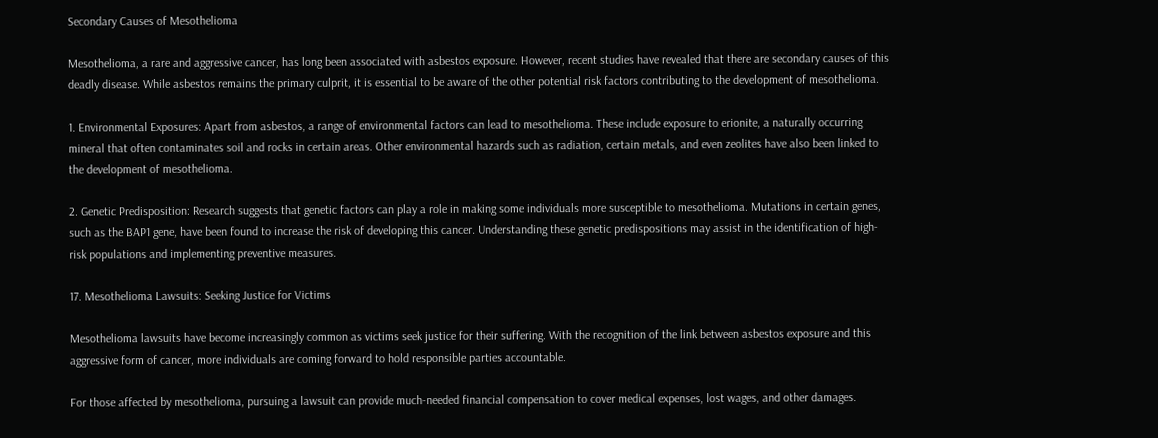Secondary Causes of Mesothelioma

Mesothelioma, a rare and aggressive cancer, has long been associated with asbestos exposure. However, recent studies have revealed that there are secondary causes of this deadly disease. While asbestos remains the primary culprit, it is essential to be aware of the other potential risk factors contributing to the development of mesothelioma.

1. Environmental Exposures: Apart from asbestos, a range of environmental factors can lead to mesothelioma. These include exposure to erionite, a naturally occurring mineral that often contaminates soil and rocks in certain areas. Other environmental hazards such as radiation, certain metals, and even zeolites have also been linked to the development of mesothelioma.

2. Genetic Predisposition: Research suggests that genetic factors can play a role in making some individuals more susceptible to mesothelioma. Mutations in certain genes, such as the BAP1 gene, have been found to increase the risk of developing this cancer. Understanding these genetic predispositions may assist in the identification of high-risk populations and implementing preventive measures.

17. Mesothelioma Lawsuits: Seeking Justice for Victims

Mesothelioma lawsuits have become increasingly common as victims seek justice for their suffering. With the recognition of the link between asbestos exposure and this aggressive form of cancer, more individuals are coming forward to hold responsible parties accountable.

For those affected by mesothelioma, pursuing a lawsuit can provide much-needed financial compensation to cover medical expenses, lost wages, and other damages.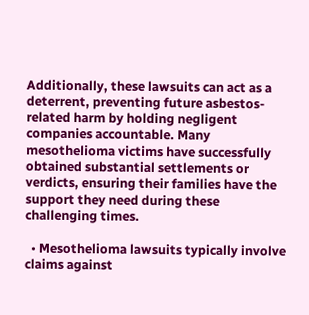Additionally, these lawsuits can act as a deterrent, preventing future asbestos-related harm by holding negligent companies accountable. Many mesothelioma victims have successfully obtained substantial settlements or verdicts, ensuring their families have the support they need during these challenging times.

  • Mesothelioma lawsuits typically involve claims against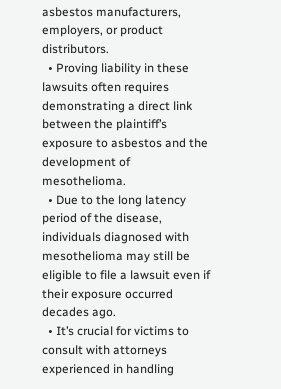asbestos manufacturers, employers, or product distributors.
  • Proving liability in these lawsuits often requires demonstrating a direct link between the plaintiff’s exposure to asbestos and the development of mesothelioma.
  • Due to the long latency period of the disease, individuals diagnosed with mesothelioma may still be eligible to file a lawsuit even if their exposure occurred decades ago.
  • It’s crucial for victims to consult with attorneys experienced in handling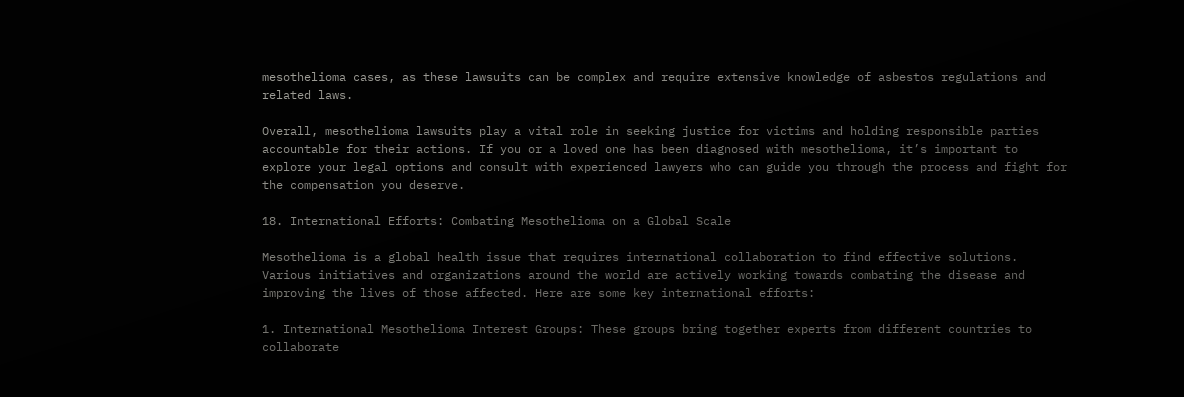mesothelioma cases, as these lawsuits can be complex and require extensive knowledge of asbestos regulations and related laws.

Overall, mesothelioma lawsuits play a vital role in seeking justice for victims and holding responsible parties accountable for their actions. If you or a loved one has been diagnosed with mesothelioma, it’s important to explore your legal options and consult with experienced lawyers who can guide you through the process and fight for the compensation you deserve.

18. International Efforts: Combating Mesothelioma on a Global Scale

Mesothelioma is a global health issue that requires international collaboration to find effective solutions. Various initiatives and organizations around the world are actively working towards combating the disease and improving the lives of those affected. Here are some key international efforts:

1. International Mesothelioma Interest Groups: These groups bring together experts from different countries to collaborate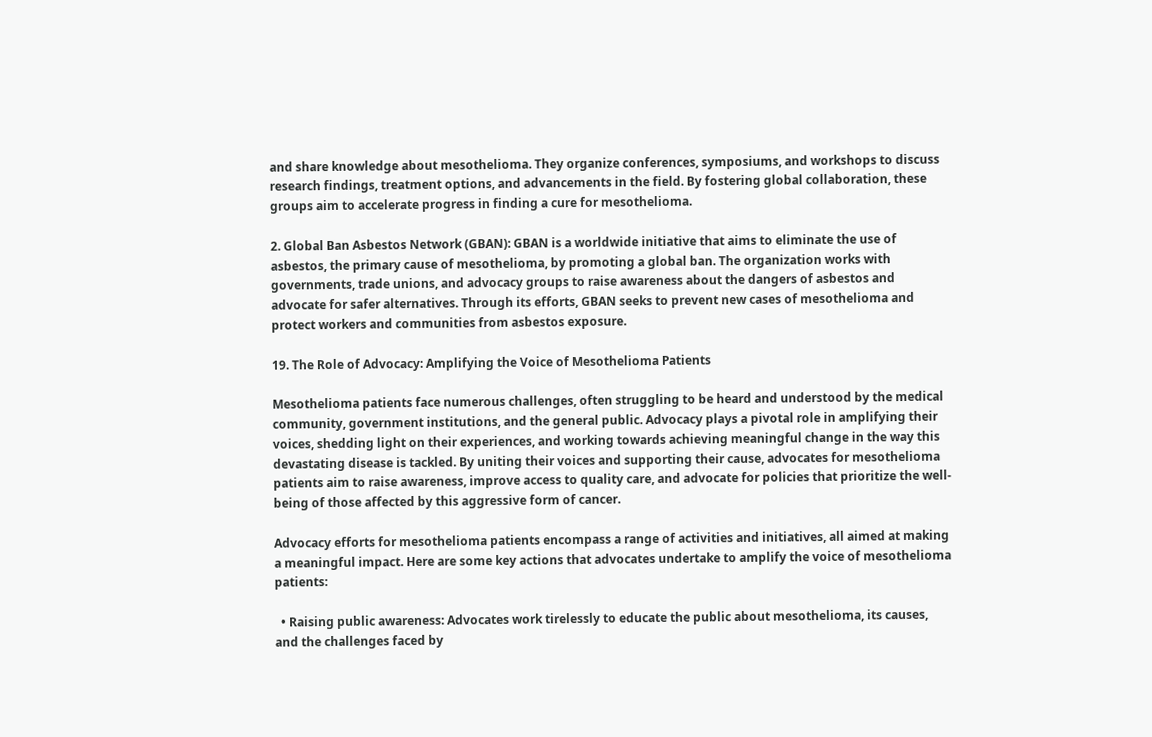and share knowledge about mesothelioma. They organize conferences, symposiums, and workshops to discuss research findings, treatment options, and advancements in the field. By fostering global collaboration, these groups aim to accelerate progress in finding a cure for mesothelioma.

2. Global Ban Asbestos Network (GBAN): GBAN is a worldwide initiative that aims to eliminate the use of asbestos, the primary cause of mesothelioma, by promoting a global ban. The organization works with governments, trade unions, and advocacy groups to raise awareness about the dangers of asbestos and advocate for safer alternatives. Through its efforts, GBAN seeks to prevent new cases of mesothelioma and protect workers and communities from asbestos exposure.

19. The Role of Advocacy: Amplifying the Voice of Mesothelioma Patients

Mesothelioma patients face numerous challenges, often struggling to be heard and understood by the medical community, government institutions, and the general public. Advocacy plays a pivotal role in amplifying their voices, shedding light on their experiences, and working towards achieving meaningful change in the way this devastating disease is tackled. By uniting their voices and supporting their cause, advocates for mesothelioma patients aim to raise awareness, improve access to quality care, and advocate for policies that prioritize the well-being of those affected by this aggressive form of cancer.

Advocacy efforts for mesothelioma patients encompass a range of activities and initiatives, all aimed at making a meaningful impact. Here are some key actions that advocates undertake to amplify the voice of mesothelioma patients:

  • Raising public awareness: Advocates work tirelessly to educate the public about mesothelioma, its causes, and the challenges faced by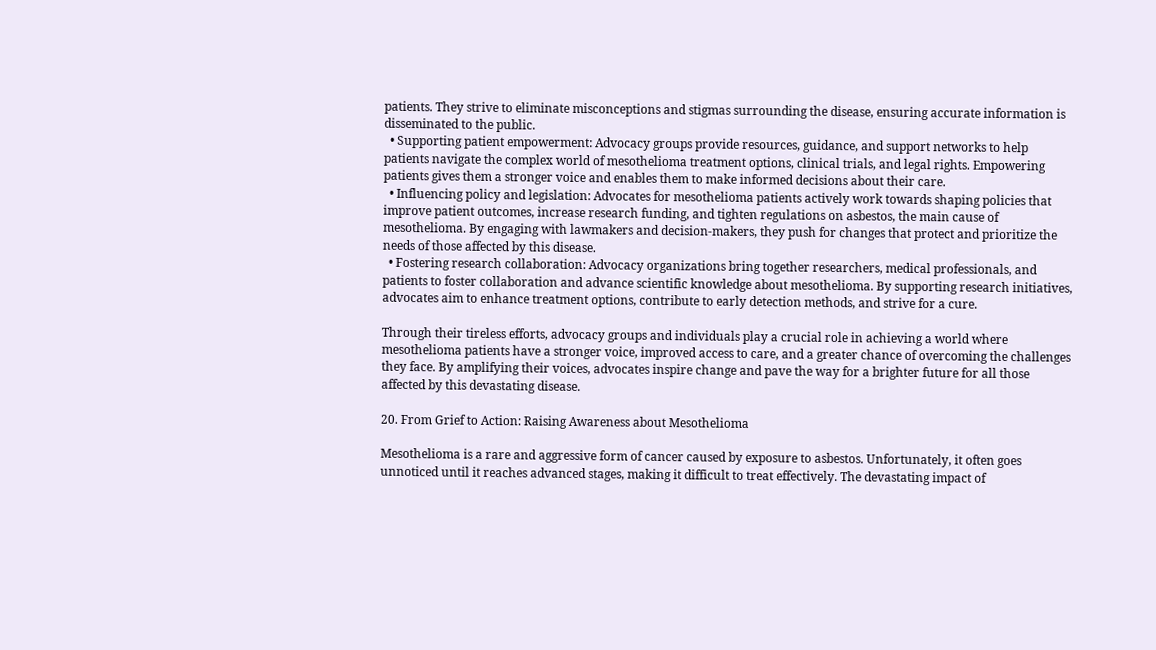patients. They strive to eliminate misconceptions and stigmas surrounding the disease, ensuring accurate information is disseminated to the public.
  • Supporting patient empowerment: Advocacy groups provide resources, guidance, and support networks to help patients navigate the complex world of mesothelioma treatment options, clinical trials, and legal rights. Empowering patients gives them a stronger voice and enables them to make informed decisions about their care.
  • Influencing policy and legislation: Advocates for mesothelioma patients actively work towards shaping policies that improve patient outcomes, increase research funding, and tighten regulations on asbestos, the main cause of mesothelioma. By engaging with lawmakers and decision-makers, they push for changes that protect and prioritize the needs of those affected by this disease.
  • Fostering research collaboration: Advocacy organizations bring together researchers, medical professionals, and patients to foster collaboration and advance scientific knowledge about mesothelioma. By supporting research initiatives, advocates aim to enhance treatment options, contribute to early detection methods, and strive for a cure.

Through their tireless efforts, advocacy groups and individuals play a crucial role in achieving a world where mesothelioma patients have a stronger voice, improved access to care, and a greater chance of overcoming the challenges they face. By amplifying their voices, advocates inspire change and pave the way for a brighter future for all those affected by this devastating disease.

20. From Grief to Action: Raising Awareness about Mesothelioma

Mesothelioma is a rare and aggressive form of cancer caused by exposure to asbestos. Unfortunately, it often goes unnoticed until it reaches advanced stages, making it difficult to treat effectively. The devastating impact of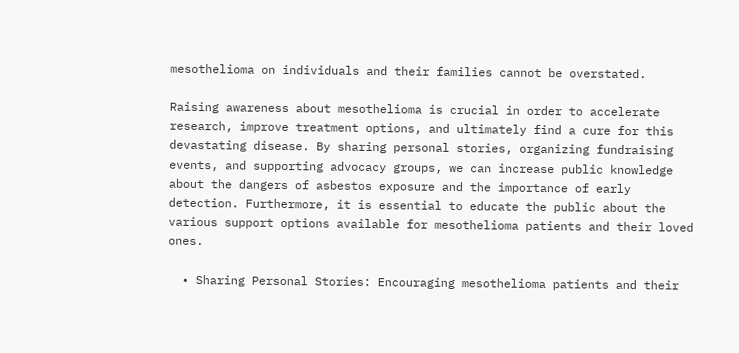mesothelioma on individuals and their families cannot be overstated.

Raising awareness about mesothelioma is crucial in order to accelerate research, improve treatment options, and ultimately find a cure for this devastating disease. By sharing personal stories, organizing fundraising events, and supporting advocacy groups, we can increase public knowledge about the dangers of asbestos exposure and the importance of early detection. Furthermore, it is essential to educate the public about the various support options available for mesothelioma patients and their loved ones.

  • Sharing Personal Stories: Encouraging mesothelioma patients and their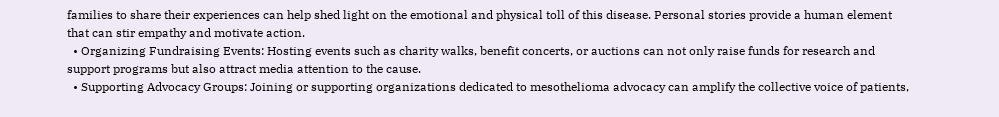families to share their experiences can help shed light on the emotional and physical toll of this disease. Personal stories provide a human element that can stir empathy and motivate action.
  • Organizing Fundraising Events: Hosting events such as charity walks, benefit concerts, or auctions can not only raise funds for research and support programs but also attract media attention to the cause.
  • Supporting Advocacy Groups: Joining or supporting organizations dedicated to mesothelioma advocacy can amplify the collective voice of patients,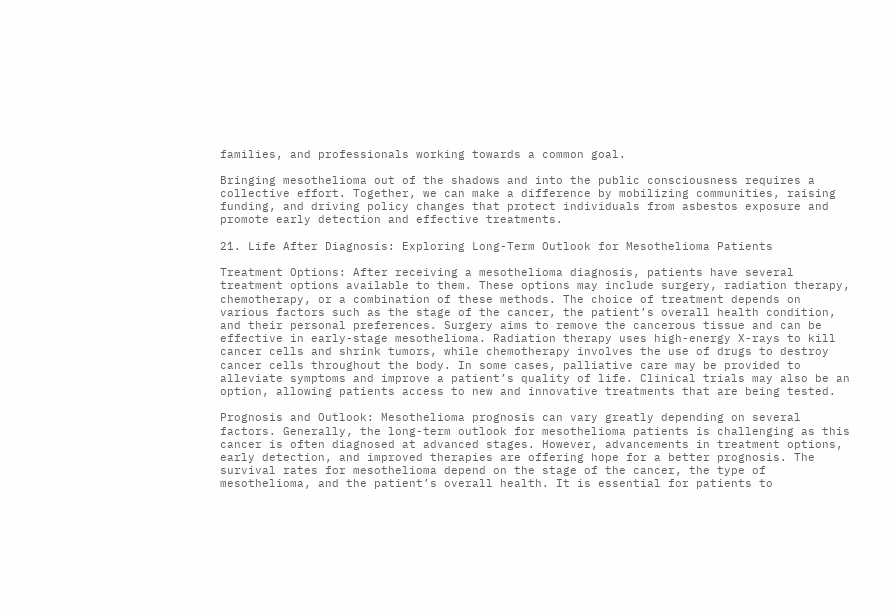families, and professionals working towards a common goal.

Bringing mesothelioma out of the shadows and into the public consciousness requires a collective effort. Together, we can make a difference by mobilizing communities, raising funding, and driving policy changes that protect individuals from asbestos exposure and promote early detection and effective treatments.

21. Life After Diagnosis: Exploring Long-Term Outlook for Mesothelioma Patients

Treatment Options: After receiving a mesothelioma diagnosis, patients have several treatment options available to them. These options may include surgery, radiation therapy, chemotherapy, or a combination of these methods. The choice of treatment depends on various factors such as the stage of the cancer, the patient’s overall health condition, and their personal preferences. Surgery aims to remove the cancerous tissue and can be effective in early-stage mesothelioma. Radiation therapy uses high-energy X-rays to kill cancer cells and shrink tumors, while chemotherapy involves the use of drugs to destroy cancer cells throughout the body. In some cases, palliative care may be provided to alleviate symptoms and improve a patient’s quality of life. Clinical trials may also be an option, allowing patients access to new and innovative treatments that are being tested.

Prognosis and Outlook: Mesothelioma prognosis can vary greatly depending on several factors. Generally, the long-term outlook for mesothelioma patients is challenging as this cancer is often diagnosed at advanced stages. However, advancements in treatment options, early detection, and improved therapies are offering hope for a better prognosis. The survival rates for mesothelioma depend on the stage of the cancer, the type of mesothelioma, and the patient’s overall health. It is essential for patients to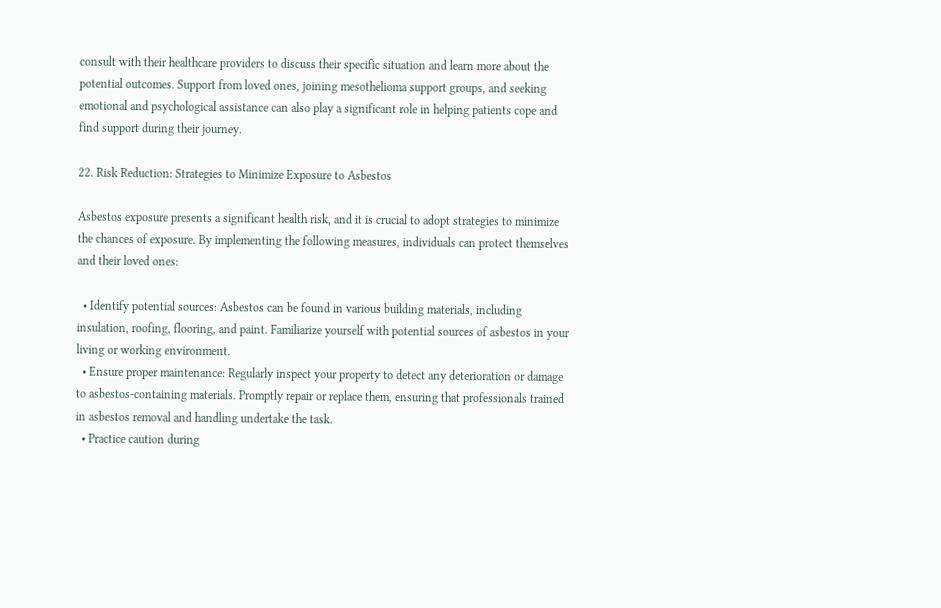consult with their healthcare providers to discuss their specific situation and learn more about the potential outcomes. Support from loved ones, joining mesothelioma support groups, and seeking emotional and psychological assistance can also play a significant role in helping patients cope and find support during their journey.

22. Risk Reduction: Strategies to Minimize Exposure to Asbestos

Asbestos exposure presents a significant health risk, and it is crucial to adopt strategies to minimize the chances of exposure. By implementing the following measures, individuals can protect themselves and their loved ones:

  • Identify potential sources: Asbestos can be found in various building materials, including insulation, roofing, flooring, and paint. Familiarize yourself with potential sources of asbestos in your living or working environment.
  • Ensure proper maintenance: Regularly inspect your property to detect any deterioration or damage to asbestos-containing materials. Promptly repair or replace them, ensuring that professionals trained in asbestos removal and handling undertake the task.
  • Practice caution during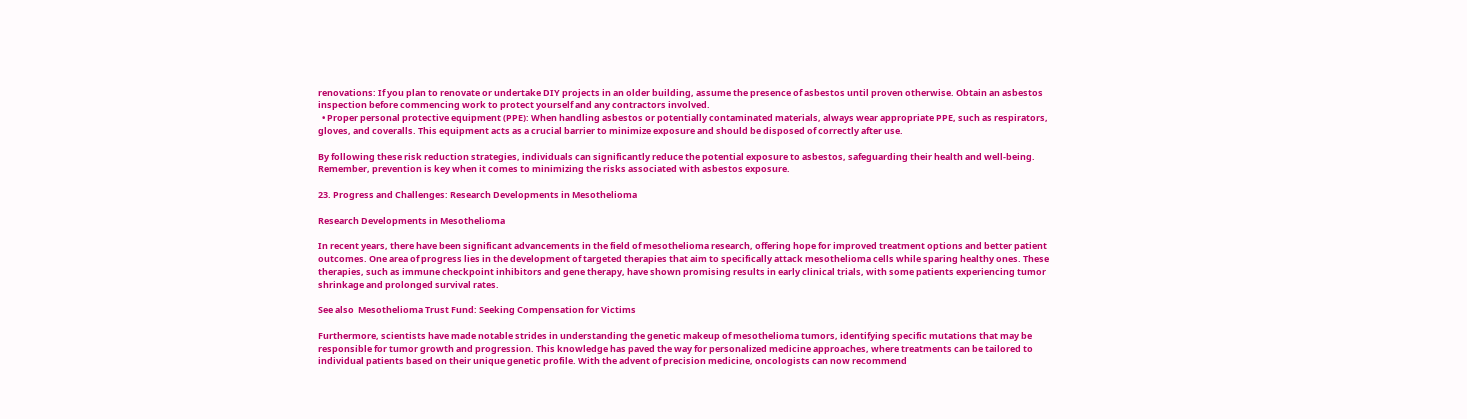renovations: If you plan to renovate or undertake DIY projects in an older building, assume the presence of asbestos until proven otherwise. Obtain an asbestos inspection before commencing work to protect yourself and any contractors involved.
  • Proper personal protective equipment (PPE): When handling asbestos or potentially contaminated materials, always wear appropriate PPE, such as respirators, gloves, and coveralls. This equipment acts as a crucial barrier to minimize exposure and should be disposed of correctly after use.

By following these risk reduction strategies, individuals can significantly reduce the potential exposure to asbestos, safeguarding their health and well-being. Remember, prevention is key when it comes to minimizing the risks associated with asbestos exposure.

23. Progress and Challenges: Research Developments in Mesothelioma

Research Developments in Mesothelioma

In recent years, there have been significant advancements in the field of mesothelioma research, offering hope for improved treatment options and better patient outcomes. One area of progress lies in the development of targeted therapies that aim to specifically attack mesothelioma cells while sparing healthy ones. These therapies, such as immune checkpoint inhibitors and gene therapy, have shown promising results in early clinical trials, with some patients experiencing tumor shrinkage and prolonged survival rates.

See also  Mesothelioma Trust Fund: Seeking Compensation for Victims

Furthermore, scientists have made notable strides in understanding the genetic makeup of mesothelioma tumors, identifying specific mutations that may be responsible for tumor growth and progression. This knowledge has paved the way for personalized medicine approaches, where treatments can be tailored to individual patients based on their unique genetic profile. With the advent of precision medicine, oncologists can now recommend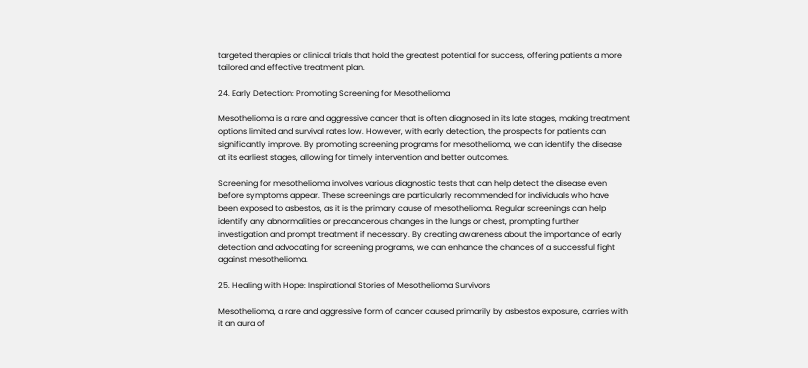targeted therapies or clinical trials that hold the greatest potential for success, offering patients a more tailored and effective treatment plan.

24. Early Detection: Promoting Screening for Mesothelioma

Mesothelioma is a rare and aggressive cancer that is often diagnosed in its late stages, making treatment options limited and survival rates low. However, with early detection, the prospects for patients can significantly improve. By promoting screening programs for mesothelioma, we can identify the disease at its earliest stages, allowing for timely intervention and better outcomes.

Screening for mesothelioma involves various diagnostic tests that can help detect the disease even before symptoms appear. These screenings are particularly recommended for individuals who have been exposed to asbestos, as it is the primary cause of mesothelioma. Regular screenings can help identify any abnormalities or precancerous changes in the lungs or chest, prompting further investigation and prompt treatment if necessary. By creating awareness about the importance of early detection and advocating for screening programs, we can enhance the chances of a successful fight against mesothelioma.

25. Healing with Hope: Inspirational Stories of Mesothelioma Survivors

Mesothelioma, a rare and aggressive form of cancer caused primarily by asbestos exposure, carries with it an aura of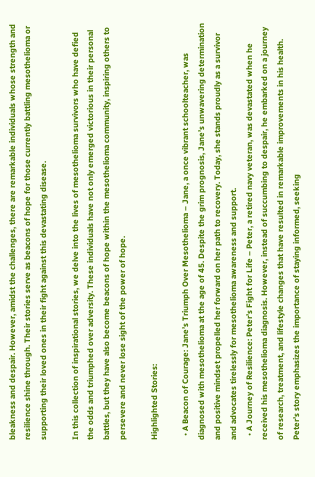bleakness and despair. However, amidst the challenges, there are remarkable individuals whose strength and resilience shine through. Their stories serve as beacons of hope for those currently battling mesothelioma or supporting their loved ones in their fight against this devastating disease.

In this collection of inspirational stories, we delve into the lives of mesothelioma survivors who have defied the odds and triumphed over adversity. These individuals have not only emerged victorious in their personal battles, but they have also become beacons of hope within the mesothelioma community, inspiring others to persevere and never lose sight of the power of hope.

Highlighted Stories:

  • A Beacon of Courage: Jane’s Triumph Over Mesothelioma – Jane, a once vibrant schoolteacher, was diagnosed with mesothelioma at the age of 45. Despite the grim prognosis, Jane’s unwavering determination and positive mindset propelled her forward on her path to recovery. Today, she stands proudly as a survivor and advocates tirelessly for mesothelioma awareness and support.
  • A Journey of Resilience: Peter’s Fight for Life – Peter, a retired navy veteran, was devastated when he received his mesothelioma diagnosis. However, instead of succumbing to despair, he embarked on a journey of research, treatment, and lifestyle changes that have resulted in remarkable improvements in his health. Peter’s story emphasizes the importance of staying informed, seeking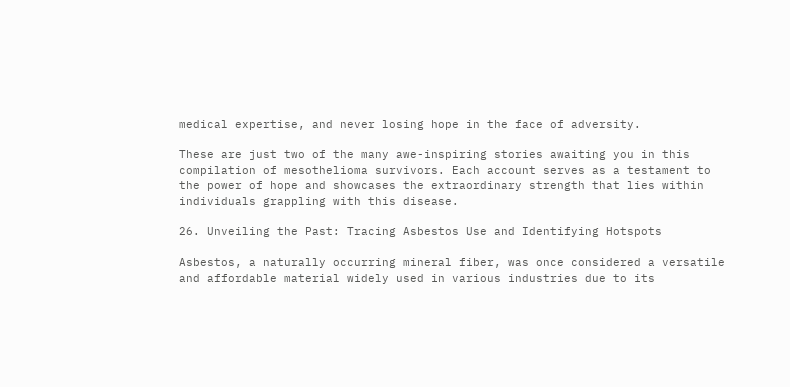medical expertise, and never losing hope in the face of adversity.

These are just two of the many awe-inspiring stories awaiting you in this compilation of mesothelioma survivors. Each account serves as a testament to the power of hope and showcases the extraordinary strength that lies within individuals grappling with this disease.

26. Unveiling the Past: Tracing Asbestos Use and Identifying Hotspots

Asbestos, a naturally occurring mineral fiber, was once considered a versatile and affordable material widely used in various industries due to its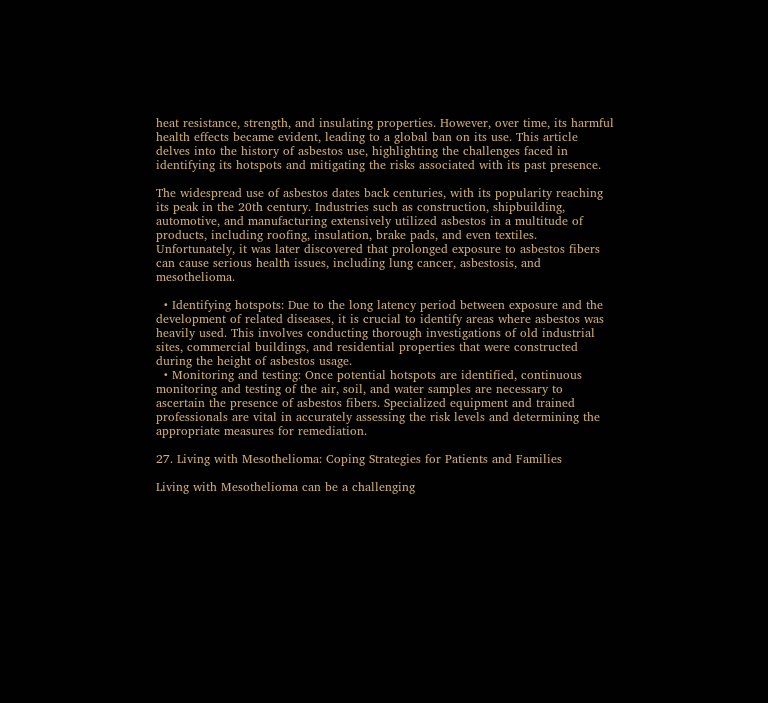heat resistance, strength, and insulating properties. However, over time, its harmful health effects became evident, leading to a global ban on its use. This article delves into the history of asbestos use, highlighting the challenges faced in identifying its hotspots and mitigating the risks associated with its past presence.

The widespread use of asbestos dates back centuries, with its popularity reaching its peak in the 20th century. Industries such as construction, shipbuilding, automotive, and manufacturing extensively utilized asbestos in a multitude of products, including roofing, insulation, brake pads, and even textiles. Unfortunately, it was later discovered that prolonged exposure to asbestos fibers can cause serious health issues, including lung cancer, asbestosis, and mesothelioma.

  • Identifying hotspots: Due to the long latency period between exposure and the development of related diseases, it is crucial to identify areas where asbestos was heavily used. This involves conducting thorough investigations of old industrial sites, commercial buildings, and residential properties that were constructed during the height of asbestos usage.
  • Monitoring and testing: Once potential hotspots are identified, continuous monitoring and testing of the air, soil, and water samples are necessary to ascertain the presence of asbestos fibers. Specialized equipment and trained professionals are vital in accurately assessing the risk levels and determining the appropriate measures for remediation.

27. Living with Mesothelioma: Coping Strategies for Patients and Families

Living with Mesothelioma can be a challenging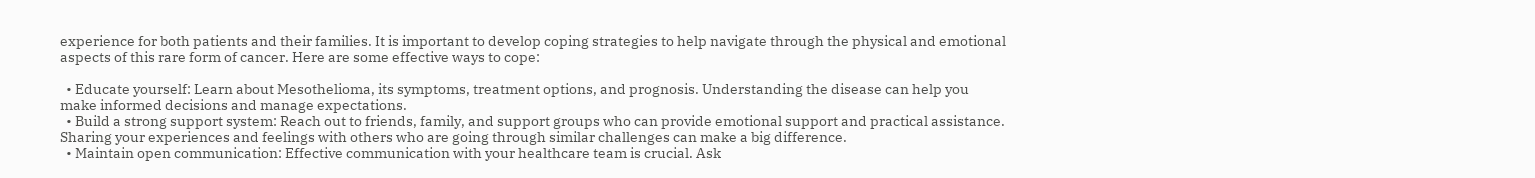experience for both patients and their families. It is important to develop coping strategies to help navigate through the physical and emotional aspects of this rare form of cancer. Here are some effective ways to cope:

  • Educate yourself: Learn about Mesothelioma, its symptoms, treatment options, and prognosis. Understanding the disease can help you make informed decisions and manage expectations.
  • Build a strong support system: Reach out to friends, family, and support groups who can provide emotional support and practical assistance. Sharing your experiences and feelings with others who are going through similar challenges can make a big difference.
  • Maintain open communication: Effective communication with your healthcare team is crucial. Ask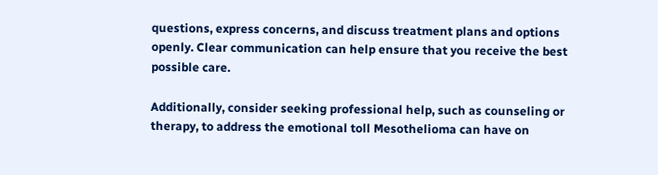questions, express concerns, and discuss treatment plans and options openly. Clear communication can help ensure that you receive the best possible care.

Additionally, consider seeking professional help, such as counseling or therapy, to address the emotional toll Mesothelioma can have on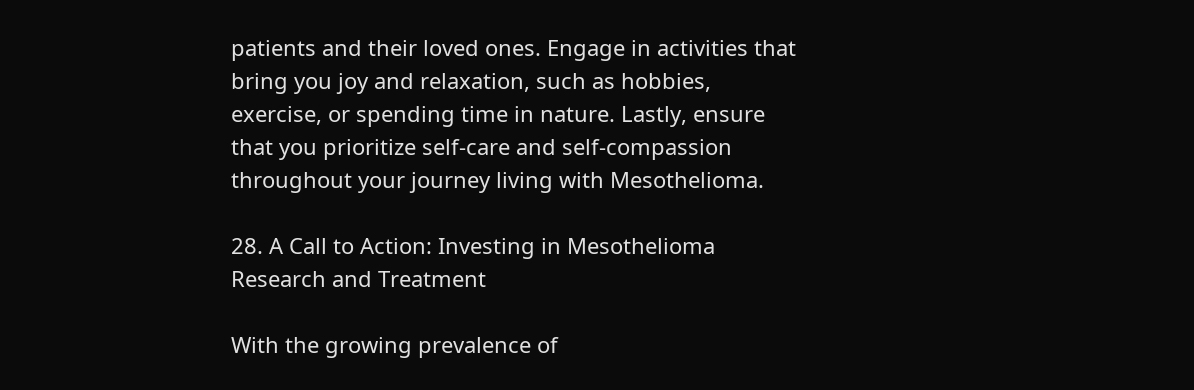patients and their loved ones. Engage in activities that bring you joy and relaxation, such as hobbies, exercise, or spending time in nature. Lastly, ensure that you prioritize self-care and self-compassion throughout your journey living with Mesothelioma.

28. A Call to Action: Investing in Mesothelioma Research and Treatment

With the growing prevalence of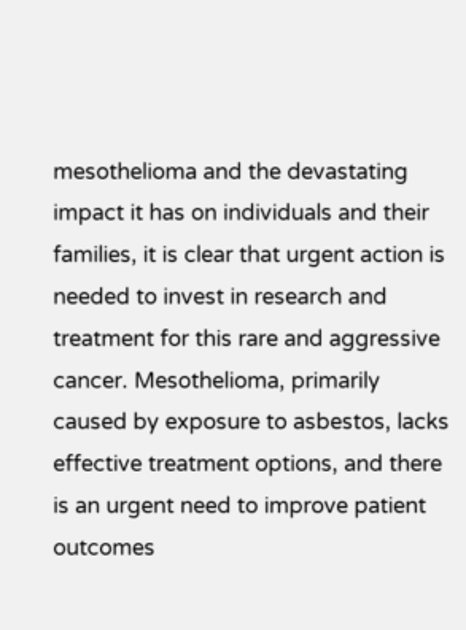mesothelioma and the devastating impact it has on individuals and their families, it is clear that urgent action is needed to invest in research and treatment for this rare and aggressive cancer. Mesothelioma, primarily caused by exposure to asbestos, lacks effective treatment options, and there is an urgent need to improve patient outcomes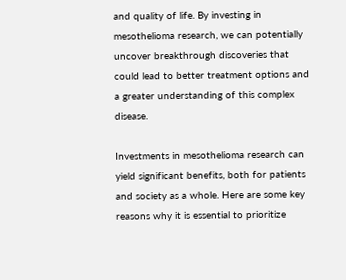and quality of life. By investing in mesothelioma research, we can potentially uncover breakthrough discoveries that could lead to better treatment options and a greater understanding of this complex disease.

Investments in mesothelioma research can yield significant benefits, both for patients and society as a whole. Here are some key reasons why it is essential to prioritize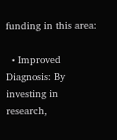funding in this area:

  • Improved Diagnosis: By investing in research,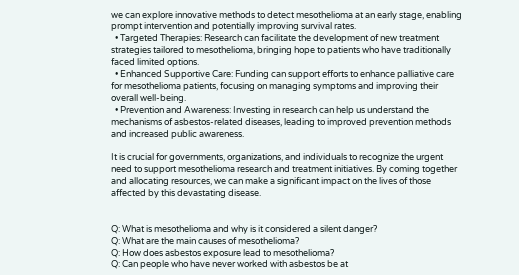we can explore innovative methods to detect mesothelioma at an early stage, enabling prompt intervention and potentially improving survival rates.
  • Targeted Therapies: Research can facilitate the development of new treatment strategies tailored to mesothelioma, bringing hope to patients who have traditionally faced limited options.
  • Enhanced Supportive Care: Funding can support efforts to enhance palliative care for mesothelioma patients, focusing on managing symptoms and improving their overall well-being.
  • Prevention and Awareness: Investing in research can help us understand the mechanisms of asbestos-related diseases, leading to improved prevention methods and increased public awareness.

It is crucial for governments, organizations, and individuals to recognize the urgent need to support mesothelioma research and treatment initiatives. By coming together and allocating resources, we can make a significant impact on the lives of those affected by this devastating disease.


Q: What is mesothelioma and why is it considered a silent danger?
Q: What are the main causes of mesothelioma?
Q: How does asbestos exposure lead to mesothelioma?
Q: Can people who have never worked with asbestos be at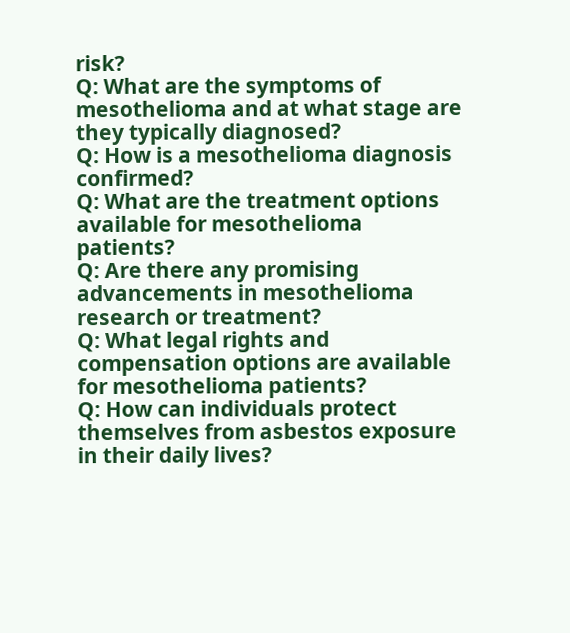risk?
Q: What are the symptoms of mesothelioma and at what stage are they typically diagnosed?
Q: How is a mesothelioma diagnosis confirmed?
Q: What are the treatment options available for mesothelioma patients?
Q: Are there any promising advancements in mesothelioma research or treatment?
Q: What legal rights and compensation options are available for mesothelioma patients?
Q: How can individuals protect themselves from asbestos exposure in their daily lives?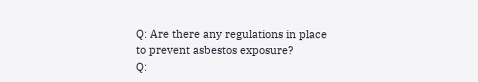Q: Are there any regulations in place to prevent asbestos exposure?
Q: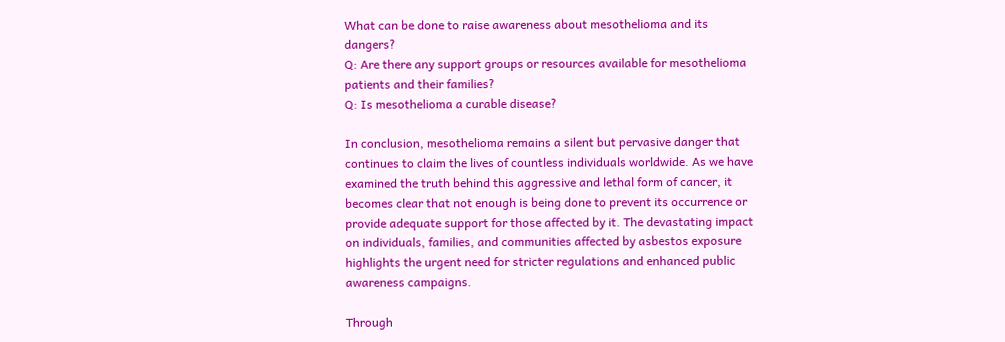What can be done to raise awareness about mesothelioma and its dangers?
Q: Are there any support groups or resources available for mesothelioma patients and their families?
Q: Is mesothelioma a curable disease?

In conclusion, mesothelioma remains a silent but pervasive danger that continues to claim the lives of countless individuals worldwide. As we have examined the truth behind this aggressive and lethal form of cancer, it becomes clear that not enough is being done to prevent its occurrence or provide adequate support for those affected by it. The devastating impact on individuals, families, and communities affected by asbestos exposure highlights the urgent need for stricter regulations and enhanced public awareness campaigns.

Through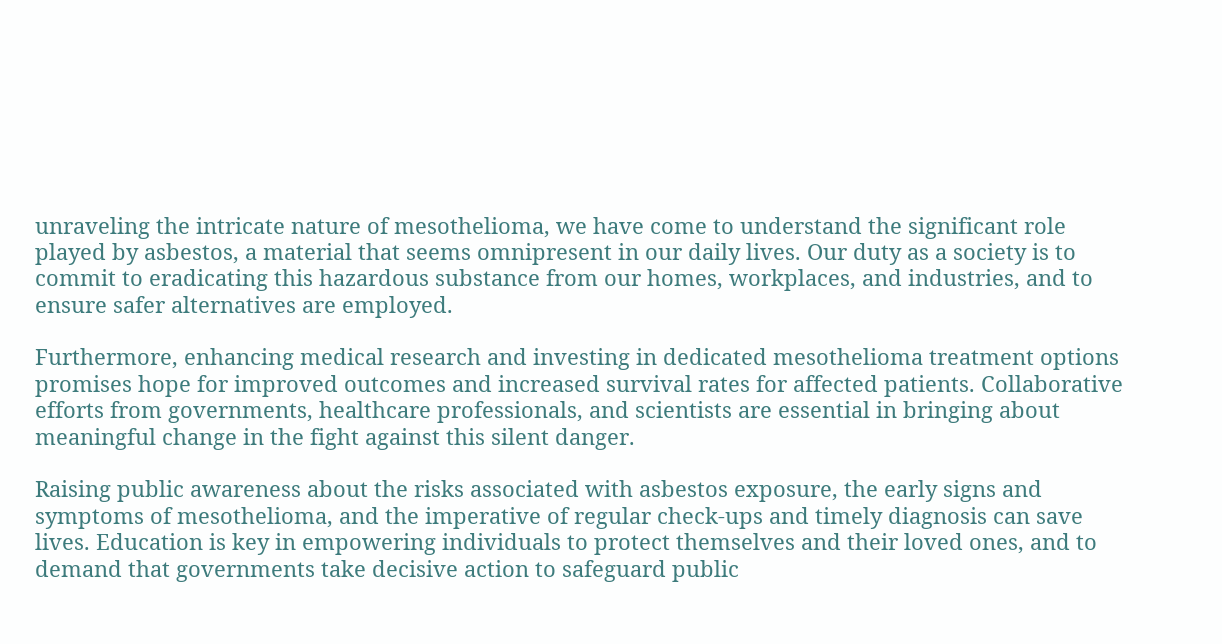unraveling the intricate nature of mesothelioma, we have come to understand the significant role played by asbestos, a material that seems omnipresent in our daily lives. Our duty as a society is to commit to eradicating this hazardous substance from our homes, workplaces, and industries, and to ensure safer alternatives are employed.

Furthermore, enhancing medical research and investing in dedicated mesothelioma treatment options promises hope for improved outcomes and increased survival rates for affected patients. Collaborative efforts from governments, healthcare professionals, and scientists are essential in bringing about meaningful change in the fight against this silent danger.

Raising public awareness about the risks associated with asbestos exposure, the early signs and symptoms of mesothelioma, and the imperative of regular check-ups and timely diagnosis can save lives. Education is key in empowering individuals to protect themselves and their loved ones, and to demand that governments take decisive action to safeguard public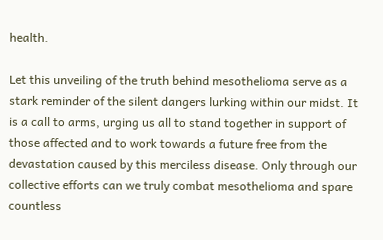health.

Let this unveiling of the truth behind mesothelioma serve as a stark reminder of the silent dangers lurking within our midst. It is a call to arms, urging us all to stand together in support of those affected and to work towards a future free from the devastation caused by this merciless disease. Only through our collective efforts can we truly combat mesothelioma and spare countless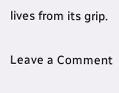lives from its grip.

Leave a Comment